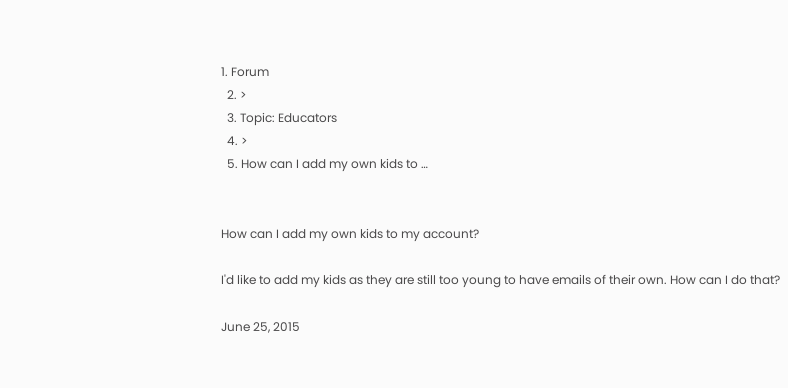1. Forum
  2. >
  3. Topic: Educators
  4. >
  5. How can I add my own kids to …


How can I add my own kids to my account?

I'd like to add my kids as they are still too young to have emails of their own. How can I do that?

June 25, 2015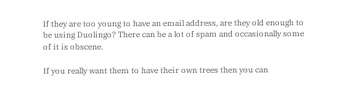If they are too young to have an email address, are they old enough to be using Duolingo? There can be a lot of spam and occasionally some of it is obscene.

If you really want them to have their own trees then you can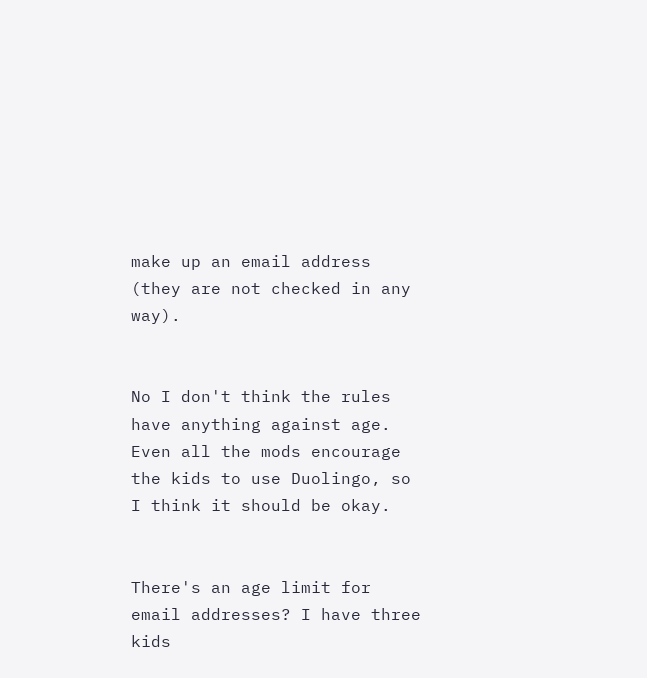make up an email address (they are not checked in any way).


No I don't think the rules have anything against age. Even all the mods encourage the kids to use Duolingo, so I think it should be okay.


There's an age limit for email addresses? I have three kids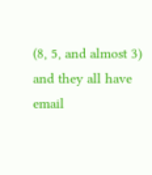(8, 5, and almost 3) and they all have email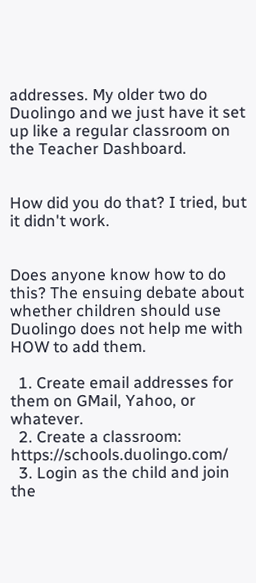addresses. My older two do Duolingo and we just have it set up like a regular classroom on the Teacher Dashboard.


How did you do that? I tried, but it didn't work.


Does anyone know how to do this? The ensuing debate about whether children should use Duolingo does not help me with HOW to add them.

  1. Create email addresses for them on GMail, Yahoo, or whatever.
  2. Create a classroom: https://schools.duolingo.com/
  3. Login as the child and join the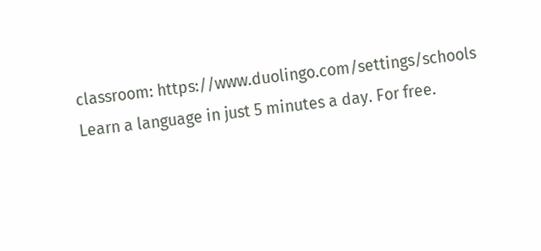classroom: https://www.duolingo.com/settings/schools
Learn a language in just 5 minutes a day. For free.